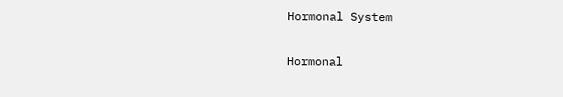Hormonal System

Hormonal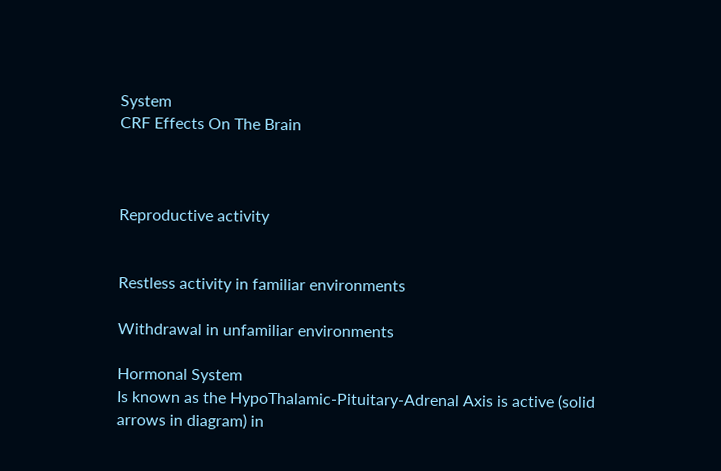System
CRF Effects On The Brain



Reproductive activity


Restless activity in familiar environments

Withdrawal in unfamiliar environments

Hormonal System
Is known as the HypoThalamic-Pituitary-Adrenal Axis is active (solid arrows in diagram) in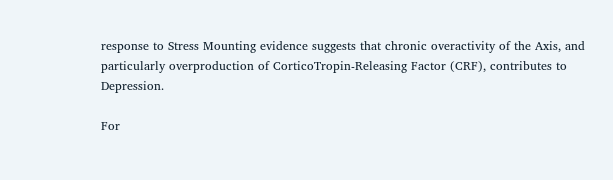response to Stress Mounting evidence suggests that chronic overactivity of the Axis, and particularly overproduction of CorticoTropin-Releasing Factor (CRF), contributes to Depression.

For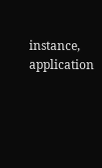instance, application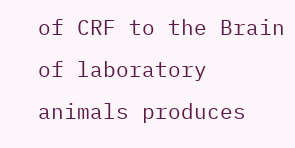of CRF to the Brain of laboratory animals produces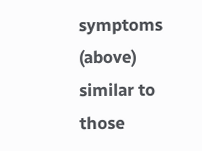symptoms (above) similar to those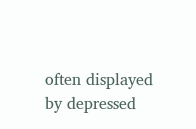often displayed by depressed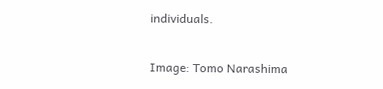individuals.

Image: Tomo Narashima